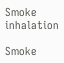Smoke inhalation

Smoke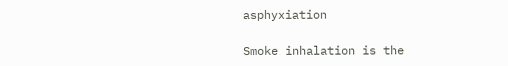asphyxiation

Smoke inhalation is the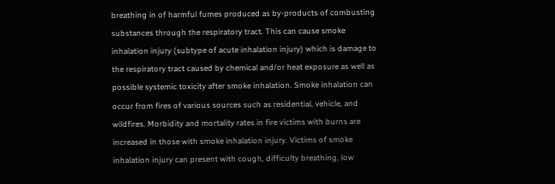breathing in of harmful fumes produced as by-products of combusting substances through the respiratory tract. This can cause smoke inhalation injury (subtype of acute inhalation injury) which is damage to the respiratory tract caused by chemical and/or heat exposure as well as possible systemic toxicity after smoke inhalation. Smoke inhalation can occur from fires of various sources such as residential, vehicle, and wildfires. Morbidity and mortality rates in fire victims with burns are increased in those with smoke inhalation injury. Victims of smoke inhalation injury can present with cough, difficulty breathing, low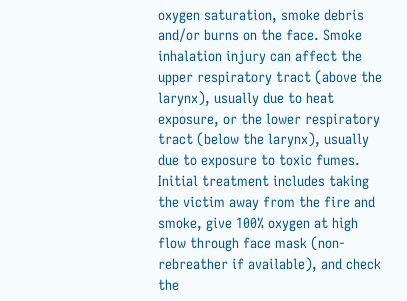oxygen saturation, smoke debris and/or burns on the face. Smoke inhalation injury can affect the upper respiratory tract (above the larynx), usually due to heat exposure, or the lower respiratory tract (below the larynx), usually due to exposure to toxic fumes. Initial treatment includes taking the victim away from the fire and smoke, give 100% oxygen at high flow through face mask (non-rebreather if available), and check the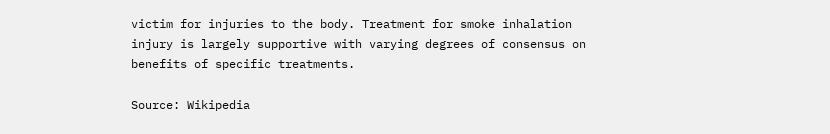victim for injuries to the body. Treatment for smoke inhalation injury is largely supportive with varying degrees of consensus on benefits of specific treatments.

Source: Wikipedia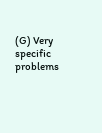(G) Very specific problems